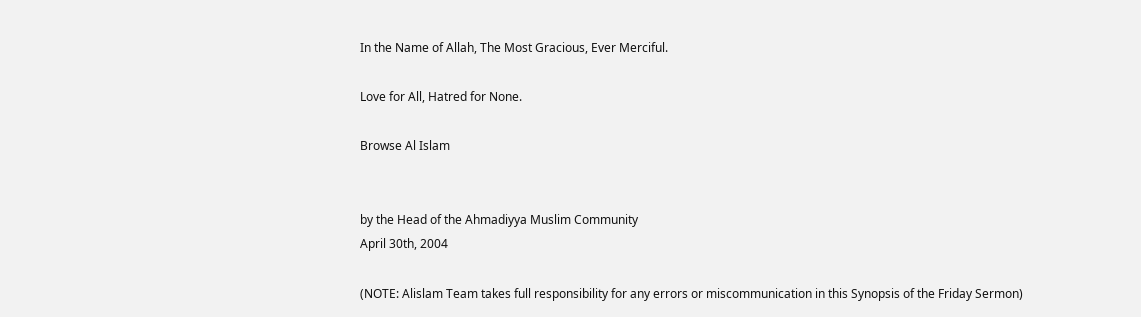In the Name of Allah, The Most Gracious, Ever Merciful.

Love for All, Hatred for None.

Browse Al Islam


by the Head of the Ahmadiyya Muslim Community
April 30th, 2004

(NOTE: Alislam Team takes full responsibility for any errors or miscommunication in this Synopsis of the Friday Sermon)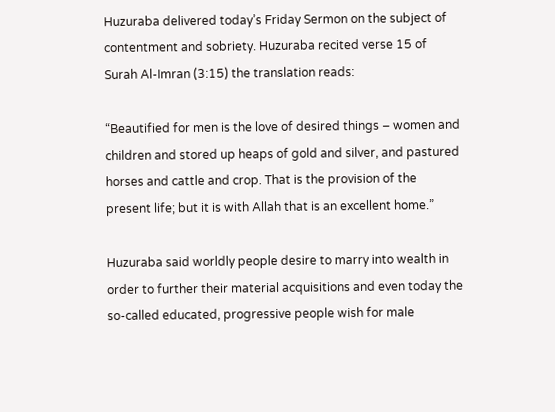Huzuraba delivered today’s Friday Sermon on the subject of contentment and sobriety. Huzuraba recited verse 15 of Surah Al-Imran (3:15) the translation reads:

“Beautified for men is the love of desired things – women and children and stored up heaps of gold and silver, and pastured horses and cattle and crop. That is the provision of the present life; but it is with Allah that is an excellent home.”

Huzuraba said worldly people desire to marry into wealth in order to further their material acquisitions and even today the so-called educated, progressive people wish for male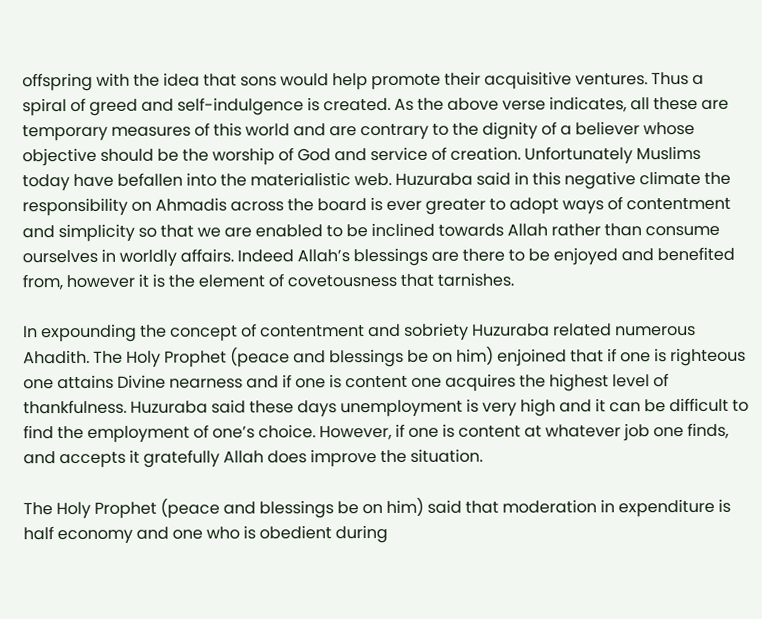offspring with the idea that sons would help promote their acquisitive ventures. Thus a spiral of greed and self-indulgence is created. As the above verse indicates, all these are temporary measures of this world and are contrary to the dignity of a believer whose objective should be the worship of God and service of creation. Unfortunately Muslims today have befallen into the materialistic web. Huzuraba said in this negative climate the responsibility on Ahmadis across the board is ever greater to adopt ways of contentment and simplicity so that we are enabled to be inclined towards Allah rather than consume ourselves in worldly affairs. Indeed Allah’s blessings are there to be enjoyed and benefited from, however it is the element of covetousness that tarnishes.

In expounding the concept of contentment and sobriety Huzuraba related numerous Ahadith. The Holy Prophet (peace and blessings be on him) enjoined that if one is righteous one attains Divine nearness and if one is content one acquires the highest level of thankfulness. Huzuraba said these days unemployment is very high and it can be difficult to find the employment of one’s choice. However, if one is content at whatever job one finds, and accepts it gratefully Allah does improve the situation.

The Holy Prophet (peace and blessings be on him) said that moderation in expenditure is half economy and one who is obedient during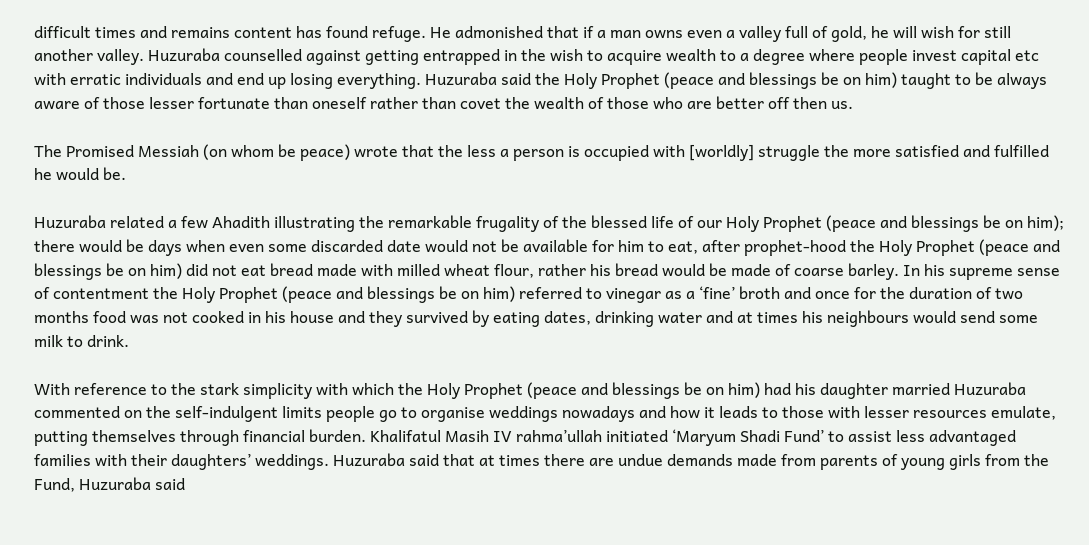difficult times and remains content has found refuge. He admonished that if a man owns even a valley full of gold, he will wish for still another valley. Huzuraba counselled against getting entrapped in the wish to acquire wealth to a degree where people invest capital etc with erratic individuals and end up losing everything. Huzuraba said the Holy Prophet (peace and blessings be on him) taught to be always aware of those lesser fortunate than oneself rather than covet the wealth of those who are better off then us.

The Promised Messiah (on whom be peace) wrote that the less a person is occupied with [worldly] struggle the more satisfied and fulfilled he would be.

Huzuraba related a few Ahadith illustrating the remarkable frugality of the blessed life of our Holy Prophet (peace and blessings be on him); there would be days when even some discarded date would not be available for him to eat, after prophet-hood the Holy Prophet (peace and blessings be on him) did not eat bread made with milled wheat flour, rather his bread would be made of coarse barley. In his supreme sense of contentment the Holy Prophet (peace and blessings be on him) referred to vinegar as a ‘fine’ broth and once for the duration of two months food was not cooked in his house and they survived by eating dates, drinking water and at times his neighbours would send some milk to drink.

With reference to the stark simplicity with which the Holy Prophet (peace and blessings be on him) had his daughter married Huzuraba commented on the self-indulgent limits people go to organise weddings nowadays and how it leads to those with lesser resources emulate, putting themselves through financial burden. Khalifatul Masih IV rahma’ullah initiated ‘Maryum Shadi Fund’ to assist less advantaged families with their daughters’ weddings. Huzuraba said that at times there are undue demands made from parents of young girls from the Fund, Huzuraba said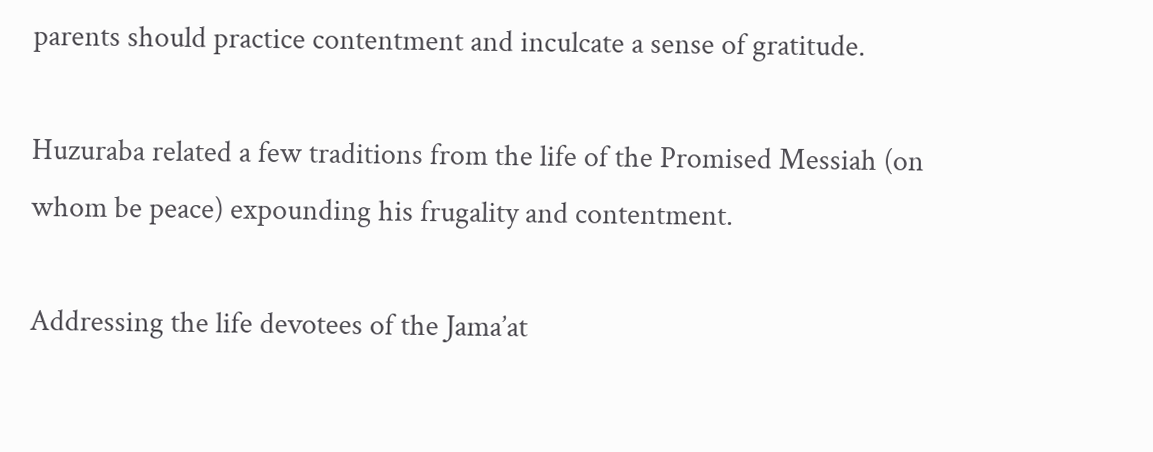parents should practice contentment and inculcate a sense of gratitude.

Huzuraba related a few traditions from the life of the Promised Messiah (on whom be peace) expounding his frugality and contentment.

Addressing the life devotees of the Jama’at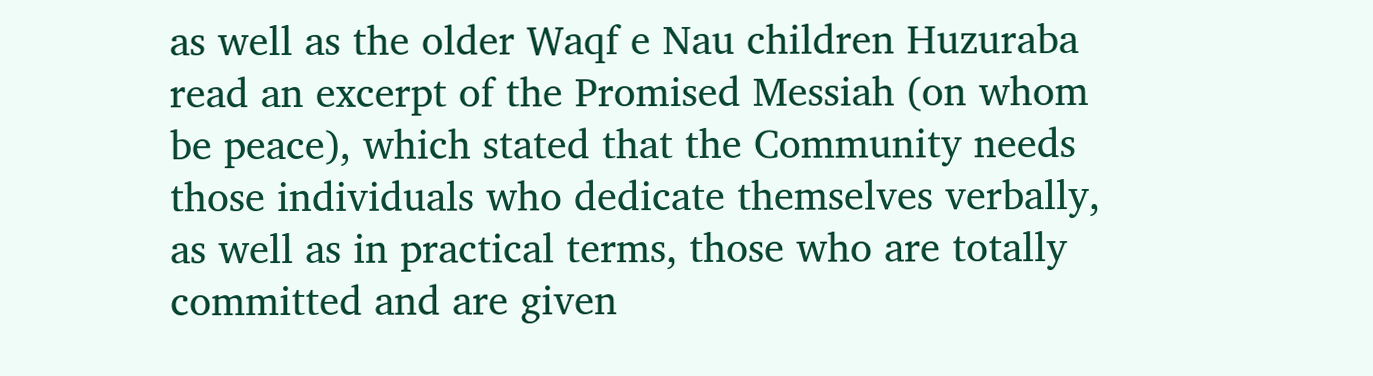as well as the older Waqf e Nau children Huzuraba read an excerpt of the Promised Messiah (on whom be peace), which stated that the Community needs those individuals who dedicate themselves verbally, as well as in practical terms, those who are totally committed and are given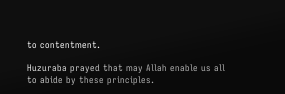to contentment.

Huzuraba prayed that may Allah enable us all to abide by these principles.